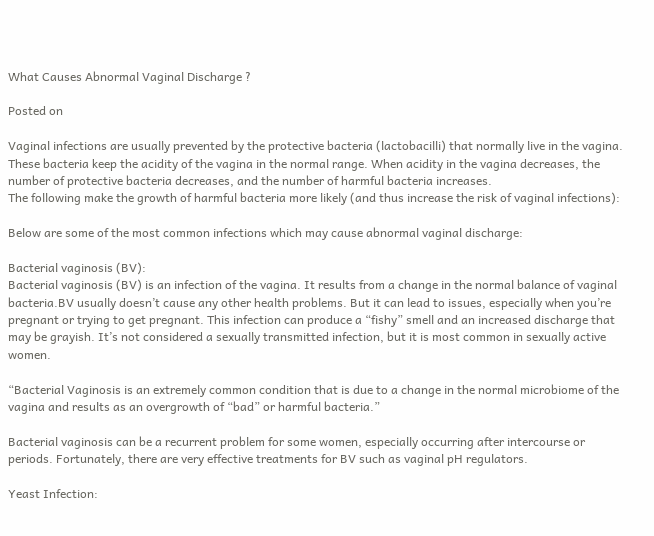What Causes Abnormal Vaginal Discharge ?

Posted on

Vaginal infections are usually prevented by the protective bacteria (lactobacilli) that normally live in the vagina. These bacteria keep the acidity of the vagina in the normal range. When acidity in the vagina decreases, the number of protective bacteria decreases, and the number of harmful bacteria increases.
The following make the growth of harmful bacteria more likely (and thus increase the risk of vaginal infections):

Below are some of the most common infections which may cause abnormal vaginal discharge:

Bacterial vaginosis (BV):
Bacterial vaginosis (BV) is an infection of the vagina. It results from a change in the normal balance of vaginal bacteria.BV usually doesn’t cause any other health problems. But it can lead to issues, especially when you’re pregnant or trying to get pregnant. This infection can produce a “fishy” smell and an increased discharge that may be grayish. It’s not considered a sexually transmitted infection, but it is most common in sexually active women.

“Bacterial Vaginosis is an extremely common condition that is due to a change in the normal microbiome of the vagina and results as an overgrowth of “bad” or harmful bacteria.”

Bacterial vaginosis can be a recurrent problem for some women, especially occurring after intercourse or periods. Fortunately, there are very effective treatments for BV such as vaginal pH regulators.

Yeast Infection: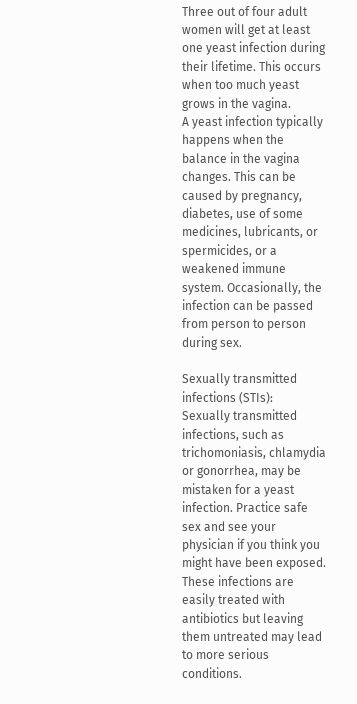Three out of four adult women will get at least one yeast infection during their lifetime. This occurs when too much yeast grows in the vagina.
A yeast infection typically happens when the balance in the vagina changes. This can be caused by pregnancy, diabetes, use of some medicines, lubricants, or spermicides, or a weakened immune system. Occasionally, the infection can be passed from person to person during sex.

Sexually transmitted infections (STIs):
Sexually transmitted infections, such as trichomoniasis, chlamydia or gonorrhea, may be mistaken for a yeast infection. Practice safe sex and see your physician if you think you might have been exposed. These infections are easily treated with antibiotics but leaving them untreated may lead to more serious conditions.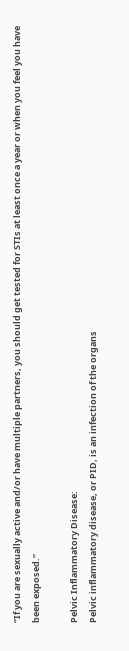“If you are sexually active and/or have multiple partners, you should get tested for STIs at least once a year or when you feel you have been exposed.”

Pelvic Inflammatory Disease:
Pelvic inflammatory disease, or PID, is an infection of the organs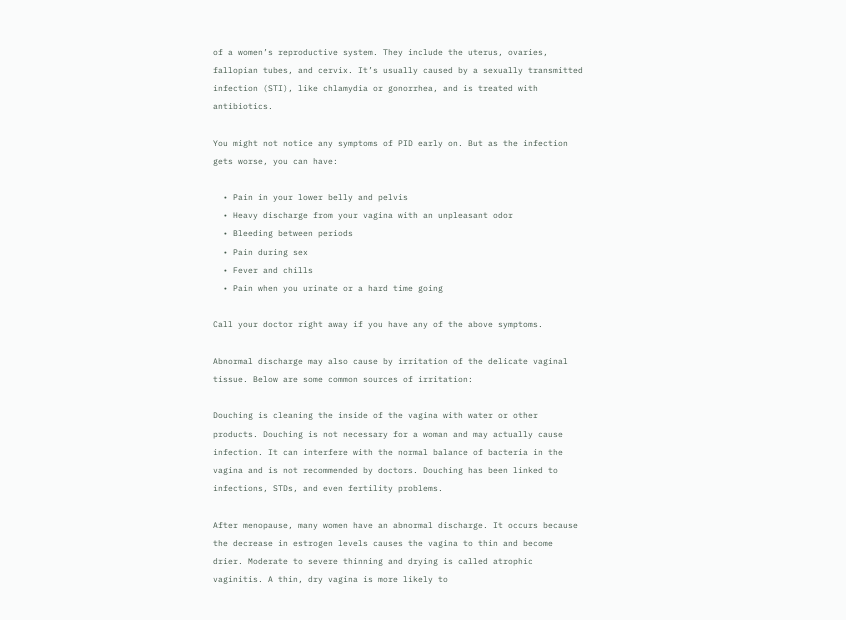of a women’s reproductive system. They include the uterus, ovaries, fallopian tubes, and cervix. It’s usually caused by a sexually transmitted infection (STI), like chlamydia or gonorrhea, and is treated with antibiotics.

You might not notice any symptoms of PID early on. But as the infection gets worse, you can have:

  • Pain in your lower belly and pelvis
  • Heavy discharge from your vagina with an unpleasant odor
  • Bleeding between periods
  • Pain during sex
  • Fever and chills
  • Pain when you urinate or a hard time going

Call your doctor right away if you have any of the above symptoms.

Abnormal discharge may also cause by irritation of the delicate vaginal tissue. Below are some common sources of irritation:

Douching is cleaning the inside of the vagina with water or other products. Douching is not necessary for a woman and may actually cause infection. It can interfere with the normal balance of bacteria in the vagina and is not recommended by doctors. Douching has been linked to infections, STDs, and even fertility problems.

After menopause, many women have an abnormal discharge. It occurs because the decrease in estrogen levels causes the vagina to thin and become drier. Moderate to severe thinning and drying is called atrophic vaginitis. A thin, dry vagina is more likely to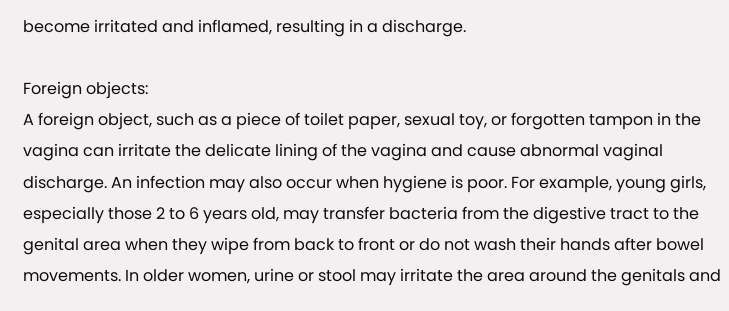become irritated and inflamed, resulting in a discharge.

Foreign objects:
A foreign object, such as a piece of toilet paper, sexual toy, or forgotten tampon in the vagina can irritate the delicate lining of the vagina and cause abnormal vaginal discharge. An infection may also occur when hygiene is poor. For example, young girls, especially those 2 to 6 years old, may transfer bacteria from the digestive tract to the genital area when they wipe from back to front or do not wash their hands after bowel movements. In older women, urine or stool may irritate the area around the genitals and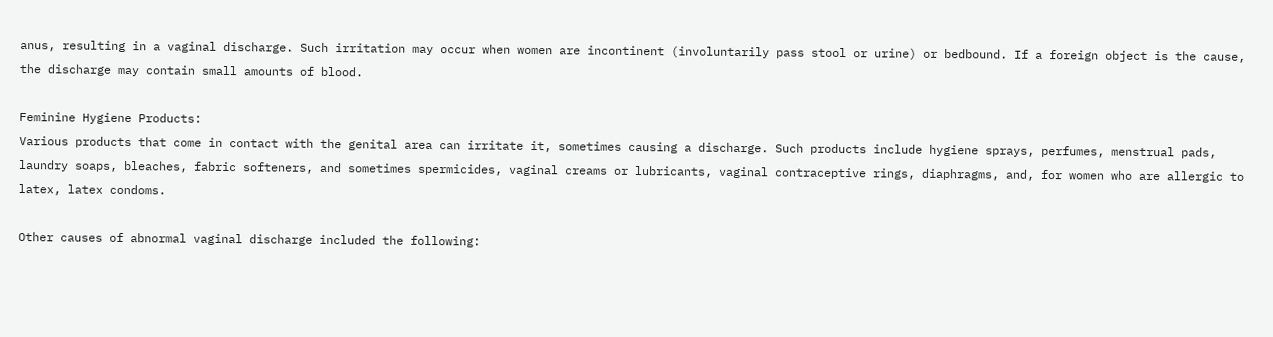anus, resulting in a vaginal discharge. Such irritation may occur when women are incontinent (involuntarily pass stool or urine) or bedbound. If a foreign object is the cause, the discharge may contain small amounts of blood.

Feminine Hygiene Products:
Various products that come in contact with the genital area can irritate it, sometimes causing a discharge. Such products include hygiene sprays, perfumes, menstrual pads, laundry soaps, bleaches, fabric softeners, and sometimes spermicides, vaginal creams or lubricants, vaginal contraceptive rings, diaphragms, and, for women who are allergic to latex, latex condoms.

Other causes of abnormal vaginal discharge included the following: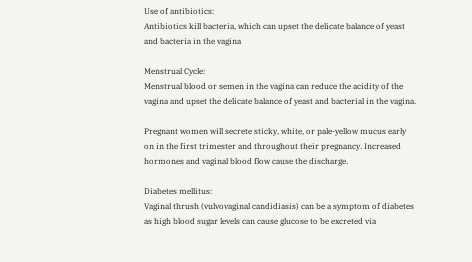Use of antibiotics:
Antibiotics kill bacteria, which can upset the delicate balance of yeast and bacteria in the vagina

Menstrual Cycle:
Menstrual blood or semen in the vagina can reduce the acidity of the vagina and upset the delicate balance of yeast and bacterial in the vagina.

Pregnant women will secrete sticky, white, or pale-yellow mucus early on in the first trimester and throughout their pregnancy. Increased hormones and vaginal blood flow cause the discharge.

Diabetes mellitus:
Vaginal thrush (vulvovaginal candidiasis) can be a symptom of diabetes as high blood sugar levels can cause glucose to be excreted via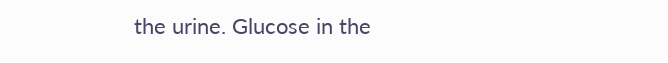the urine. Glucose in the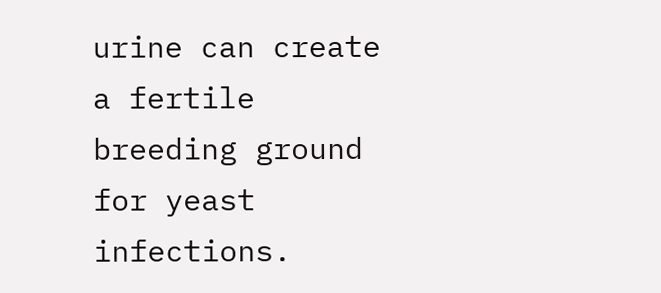urine can create a fertile breeding ground for yeast infections.